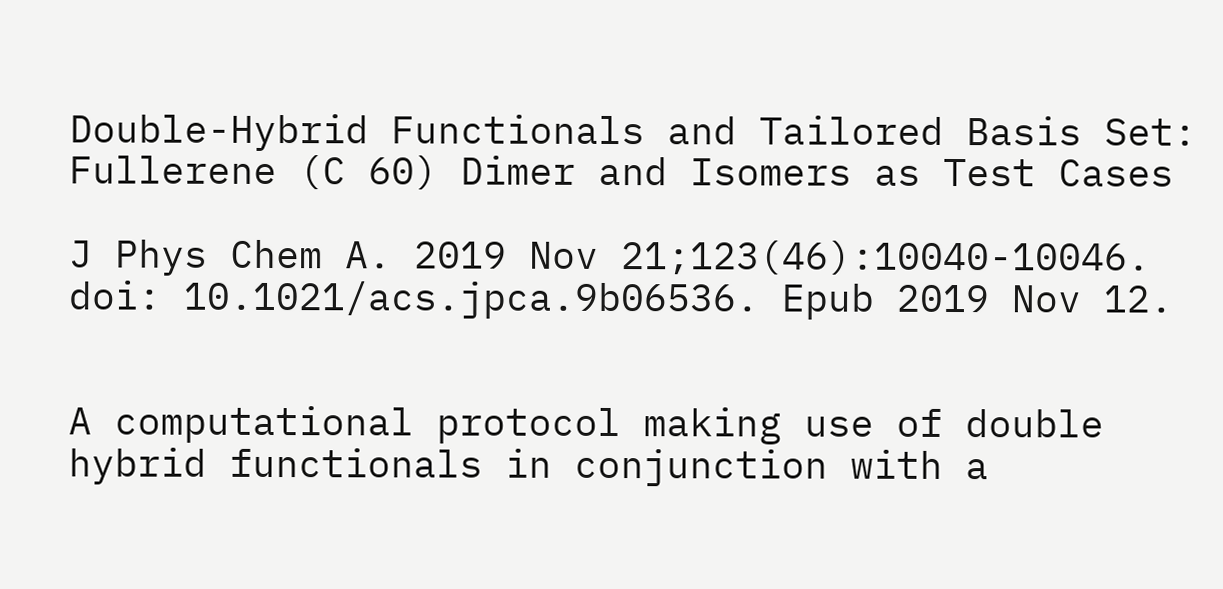Double-Hybrid Functionals and Tailored Basis Set: Fullerene (C 60) Dimer and Isomers as Test Cases

J Phys Chem A. 2019 Nov 21;123(46):10040-10046. doi: 10.1021/acs.jpca.9b06536. Epub 2019 Nov 12.


A computational protocol making use of double hybrid functionals in conjunction with a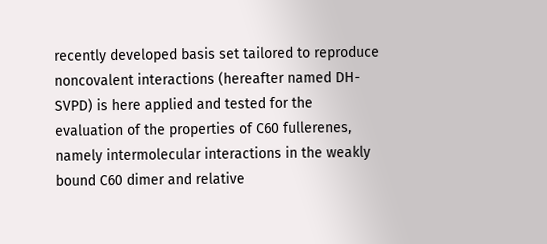recently developed basis set tailored to reproduce noncovalent interactions (hereafter named DH-SVPD) is here applied and tested for the evaluation of the properties of C60 fullerenes, namely intermolecular interactions in the weakly bound C60 dimer and relative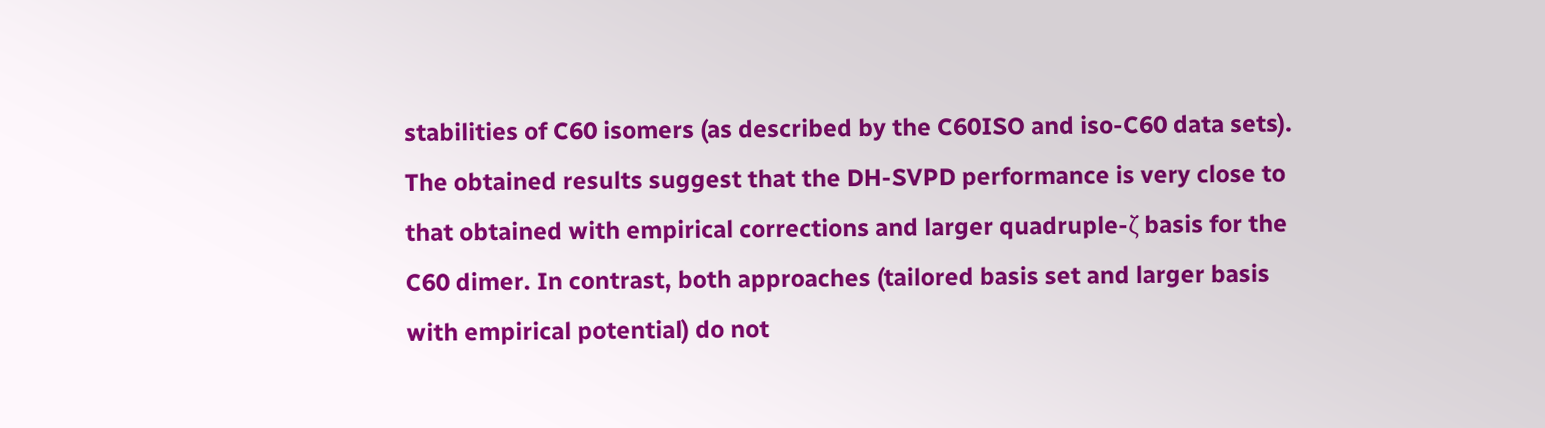stabilities of C60 isomers (as described by the C60ISO and iso-C60 data sets). The obtained results suggest that the DH-SVPD performance is very close to that obtained with empirical corrections and larger quadruple-ζ basis for the C60 dimer. In contrast, both approaches (tailored basis set and larger basis with empirical potential) do not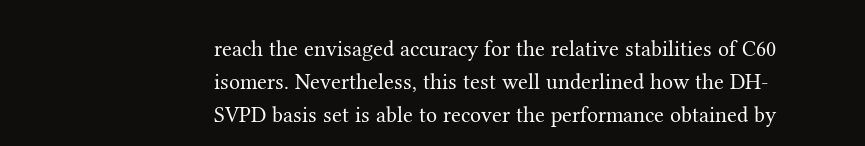reach the envisaged accuracy for the relative stabilities of C60 isomers. Nevertheless, this test well underlined how the DH-SVPD basis set is able to recover the performance obtained by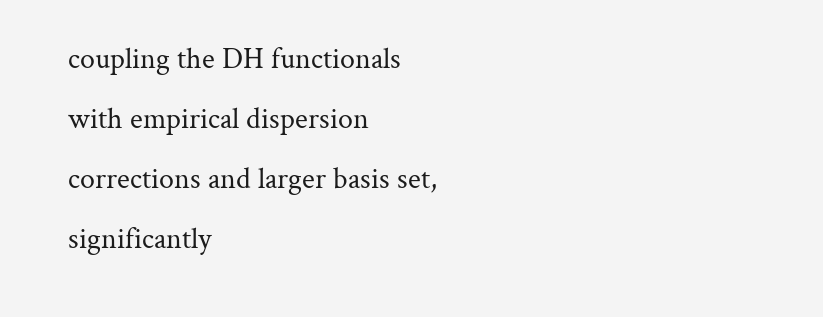coupling the DH functionals with empirical dispersion corrections and larger basis set, significantly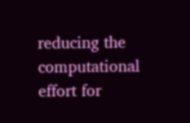reducing the computational effort for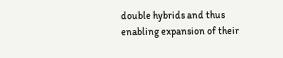double hybrids and thus enabling expansion of their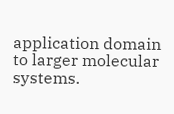application domain to larger molecular systems.